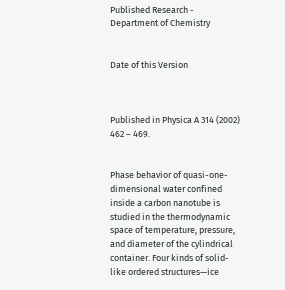Published Research - Department of Chemistry


Date of this Version



Published in Physica A 314 (2002) 462 – 469.


Phase behavior of quasi-one-dimensional water confined inside a carbon nanotube is studied in the thermodynamic space of temperature, pressure, and diameter of the cylindrical container. Four kinds of solid-like ordered structures—ice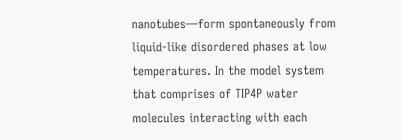nanotubes—form spontaneously from liquid-like disordered phases at low temperatures. In the model system that comprises of TIP4P water molecules interacting with each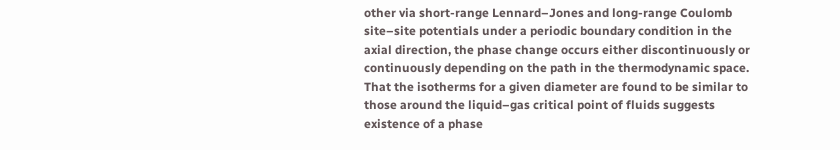other via short-range Lennard–Jones and long-range Coulomb site–site potentials under a periodic boundary condition in the axial direction, the phase change occurs either discontinuously or continuously depending on the path in the thermodynamic space. That the isotherms for a given diameter are found to be similar to those around the liquid–gas critical point of fluids suggests existence of a phase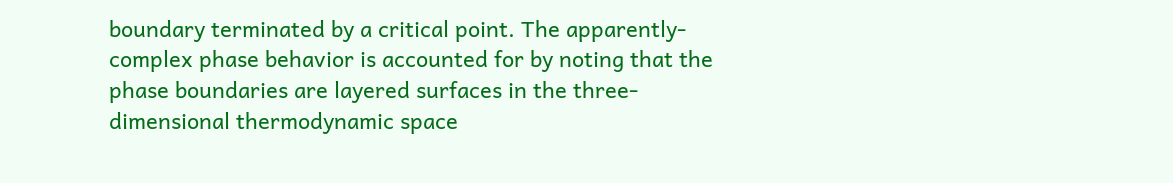boundary terminated by a critical point. The apparently-complex phase behavior is accounted for by noting that the phase boundaries are layered surfaces in the three-dimensional thermodynamic space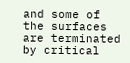and some of the surfaces are terminated by critical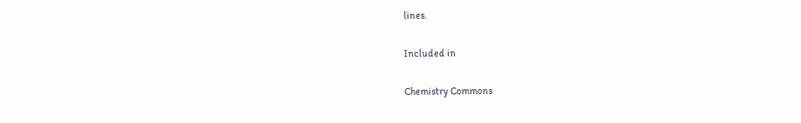lines.

Included in

Chemistry Commons